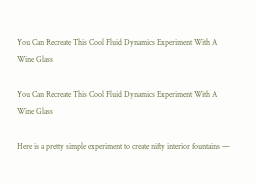You Can Recreate This Cool Fluid Dynamics Experiment With A Wine Glass

You Can Recreate This Cool Fluid Dynamics Experiment With A Wine Glass

Here is a pretty simple experiment to create nifty interior fountains —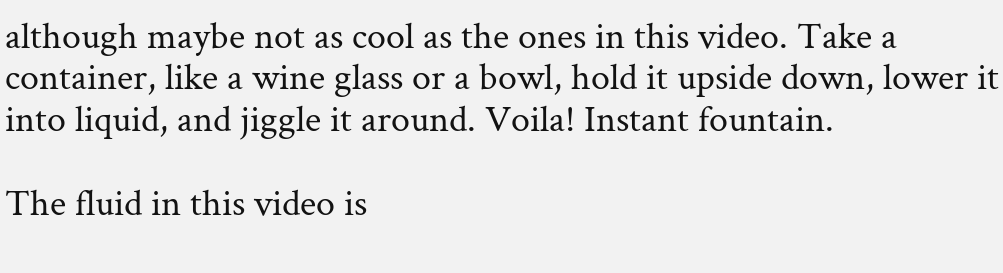although maybe not as cool as the ones in this video. Take a container, like a wine glass or a bowl, hold it upside down, lower it into liquid, and jiggle it around. Voila! Instant fountain.

The fluid in this video is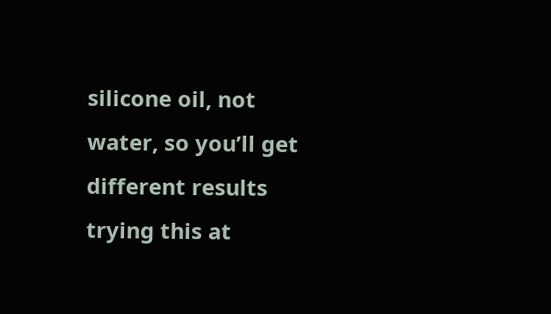silicone oil, not water, so you’ll get different results trying this at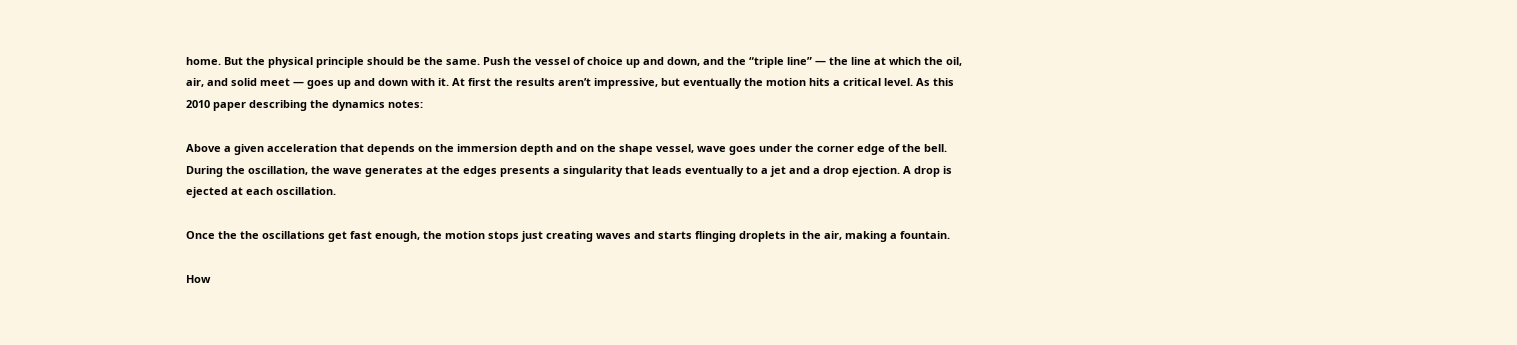home. But the physical principle should be the same. Push the vessel of choice up and down, and the “triple line” — the line at which the oil, air, and solid meet — goes up and down with it. At first the results aren’t impressive, but eventually the motion hits a critical level. As this 2010 paper describing the dynamics notes:

Above a given acceleration that depends on the immersion depth and on the shape vessel, wave goes under the corner edge of the bell. During the oscillation, the wave generates at the edges presents a singularity that leads eventually to a jet and a drop ejection. A drop is ejected at each oscillation.

Once the the oscillations get fast enough, the motion stops just creating waves and starts flinging droplets in the air, making a fountain.

How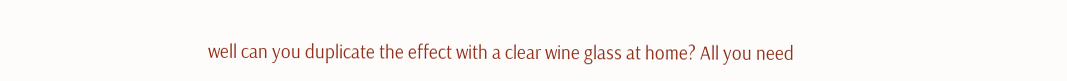well can you duplicate the effect with a clear wine glass at home? All you need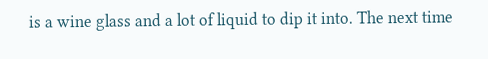is a wine glass and a lot of liquid to dip it into. The next time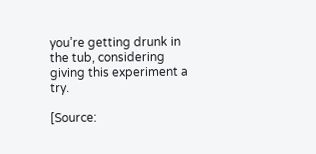you’re getting drunk in the tub, considering giving this experiment a try.

[Source: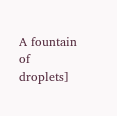A fountain of droplets]